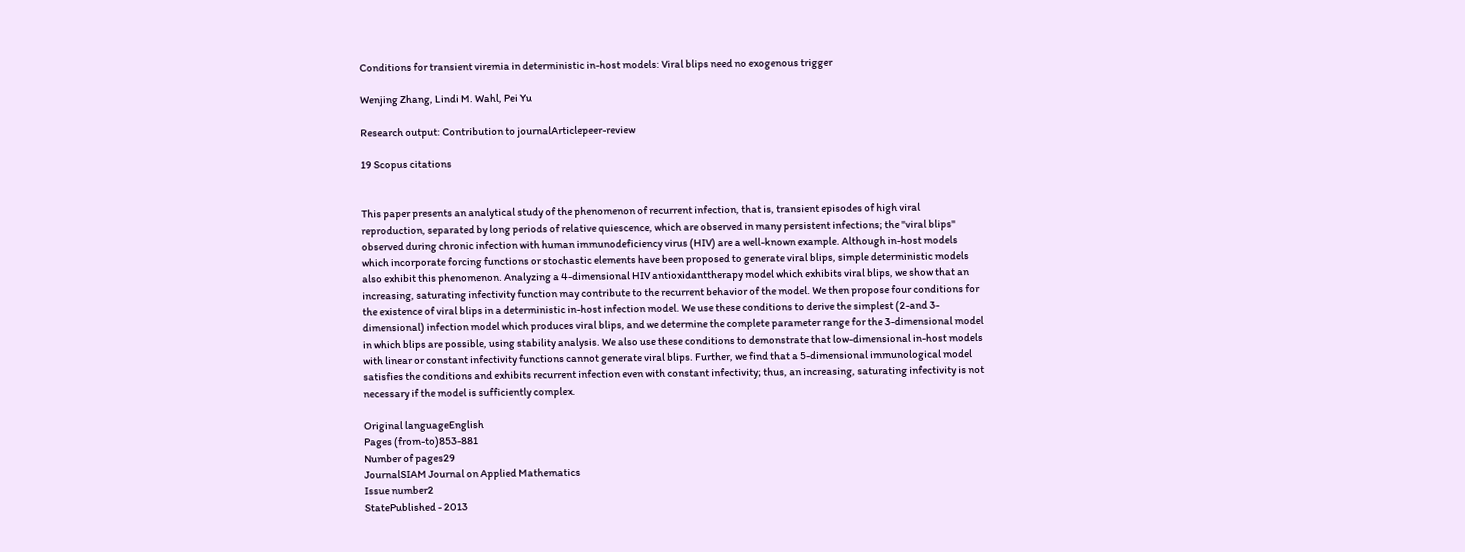Conditions for transient viremia in deterministic in-host models: Viral blips need no exogenous trigger

Wenjing Zhang, Lindi M. Wahl, Pei Yu

Research output: Contribution to journalArticlepeer-review

19 Scopus citations


This paper presents an analytical study of the phenomenon of recurrent infection, that is, transient episodes of high viral reproduction, separated by long periods of relative quiescence, which are observed in many persistent infections; the "viral blips" observed during chronic infection with human immunodeficiency virus (HIV) are a well-known example. Although in-host models which incorporate forcing functions or stochastic elements have been proposed to generate viral blips, simple deterministic models also exhibit this phenomenon. Analyzing a 4-dimensional HIV antioxidanttherapy model which exhibits viral blips, we show that an increasing, saturating infectivity function may contribute to the recurrent behavior of the model. We then propose four conditions for the existence of viral blips in a deterministic in-host infection model. We use these conditions to derive the simplest (2-and 3-dimensional) infection model which produces viral blips, and we determine the complete parameter range for the 3-dimensional model in which blips are possible, using stability analysis. We also use these conditions to demonstrate that low-dimensional in-host models with linear or constant infectivity functions cannot generate viral blips. Further, we find that a 5-dimensional immunological model satisfies the conditions and exhibits recurrent infection even with constant infectivity; thus, an increasing, saturating infectivity is not necessary if the model is sufficiently complex.

Original languageEnglish
Pages (from-to)853-881
Number of pages29
JournalSIAM Journal on Applied Mathematics
Issue number2
StatePublished - 2013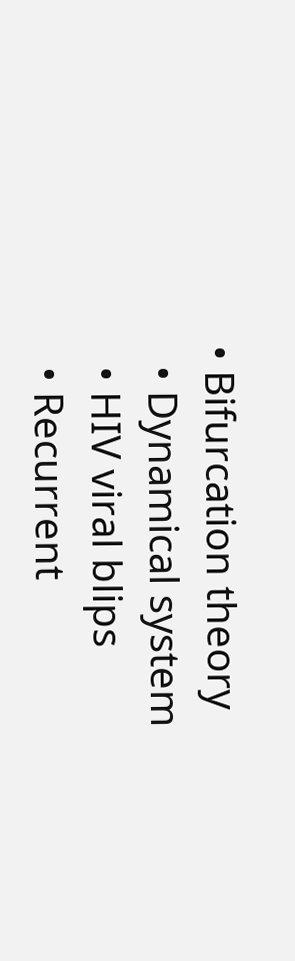• Bifurcation theory
  • Dynamical system
  • HIV viral blips
  • Recurrent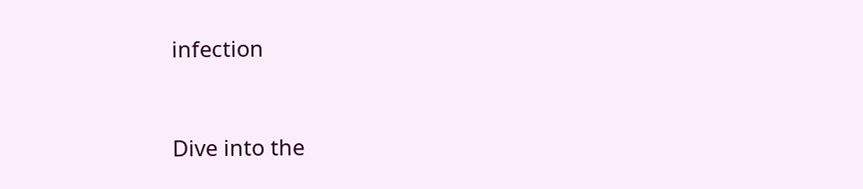infection


Dive into the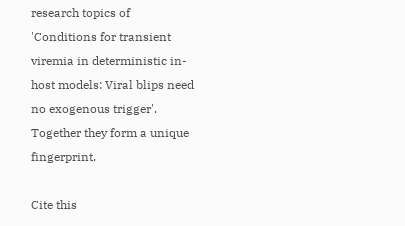research topics of 'Conditions for transient viremia in deterministic in-host models: Viral blips need no exogenous trigger'. Together they form a unique fingerprint.

Cite this